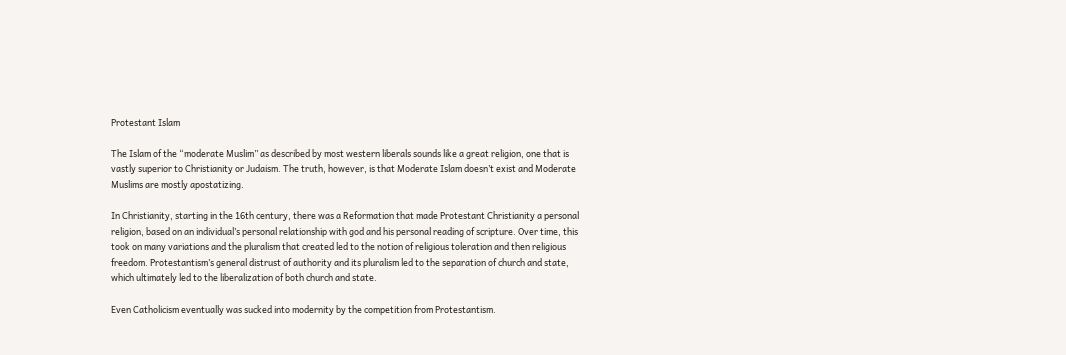Protestant Islam

The Islam of the “moderate Muslim” as described by most western liberals sounds like a great religion, one that is vastly superior to Christianity or Judaism. The truth, however, is that Moderate Islam doesn’t exist and Moderate Muslims are mostly apostatizing.

In Christianity, starting in the 16th century, there was a Reformation that made Protestant Christianity a personal religion, based on an individual’s personal relationship with god and his personal reading of scripture. Over time, this took on many variations and the pluralism that created led to the notion of religious toleration and then religious freedom. Protestantism’s general distrust of authority and its pluralism led to the separation of church and state, which ultimately led to the liberalization of both church and state.

Even Catholicism eventually was sucked into modernity by the competition from Protestantism.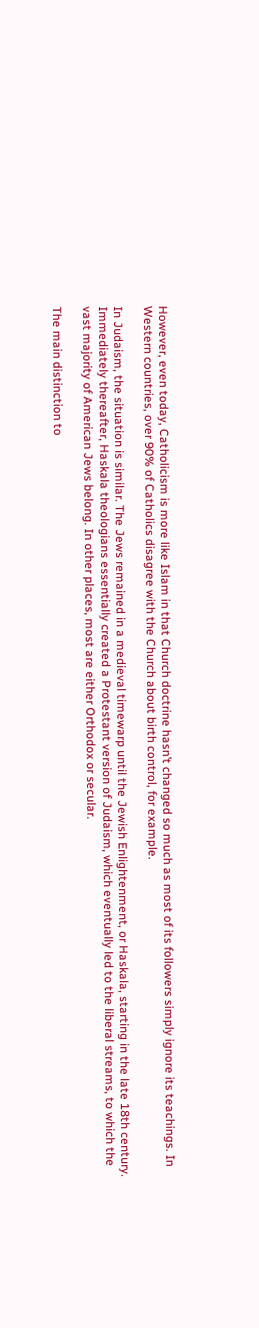However, even today, Catholicism is more like Islam in that Church doctrine hasn’t changed so much as most of its followers simply ignore its teachings. In Western countries, over 90% of Catholics disagree with the Church about birth control, for example.

In Judaism, the situation is similar. The Jews remained in a medieval timewarp until the Jewish Enlightenment, or Haskala, starting in the late 18th century. Immediately thereafter, Haskala theologians essentially created a Protestant version of Judaism, which eventually led to the liberal streams, to which the vast majority of American Jews belong. In other places, most are either Orthodox or secular.

The main distinction to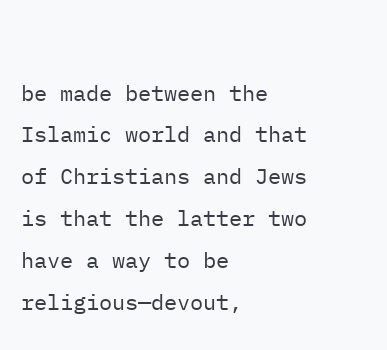be made between the Islamic world and that of Christians and Jews is that the latter two have a way to be religious—devout,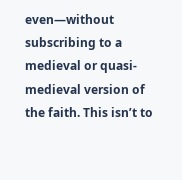even—without subscribing to a medieval or quasi-medieval version of the faith. This isn’t to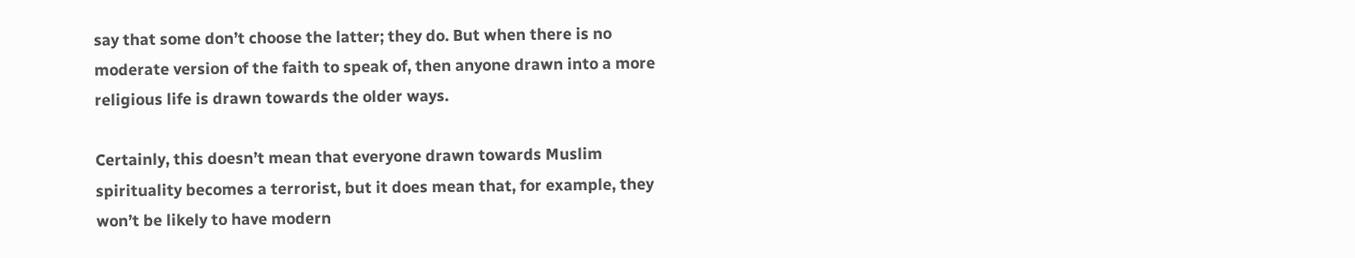say that some don’t choose the latter; they do. But when there is no moderate version of the faith to speak of, then anyone drawn into a more religious life is drawn towards the older ways.

Certainly, this doesn’t mean that everyone drawn towards Muslim spirituality becomes a terrorist, but it does mean that, for example, they won’t be likely to have modern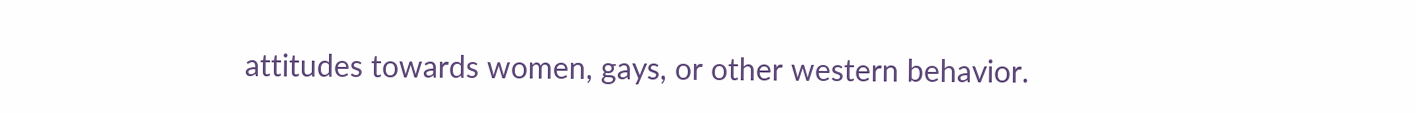attitudes towards women, gays, or other western behavior.